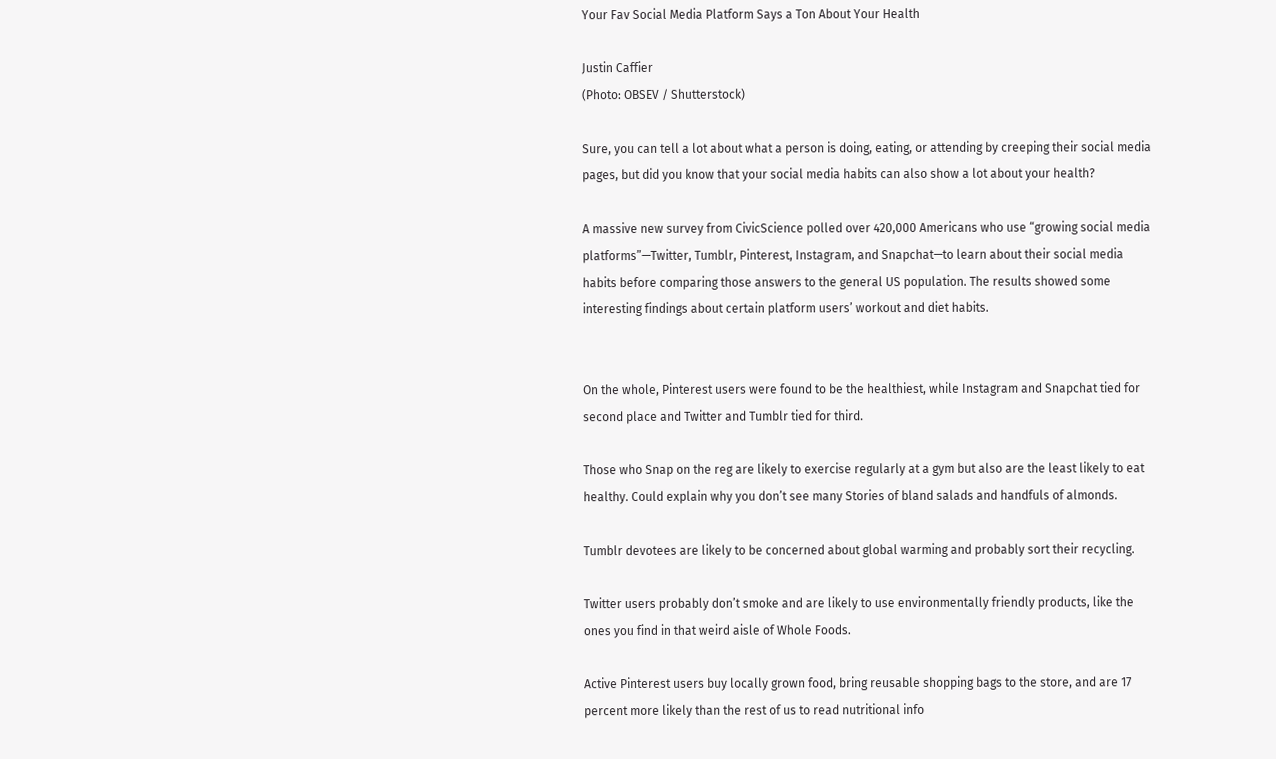Your Fav Social Media Platform Says a Ton About Your Health

Justin Caffier
(Photo: OBSEV / Shutterstock)

Sure, you can tell a lot about what a person is doing, eating, or attending by creeping their social media pages, but did you know that your social media habits can also show a lot about your health?

A massive new survey from CivicScience polled over 420,000 Americans who use “growing social media platforms”—Twitter, Tumblr, Pinterest, Instagram, and Snapchat—to learn about their social media habits before comparing those answers to the general US population. The results showed some interesting findings about certain platform users’ workout and diet habits.


On the whole, Pinterest users were found to be the healthiest, while Instagram and Snapchat tied for second place and Twitter and Tumblr tied for third.

Those who Snap on the reg are likely to exercise regularly at a gym but also are the least likely to eat healthy. Could explain why you don’t see many Stories of bland salads and handfuls of almonds.

Tumblr devotees are likely to be concerned about global warming and probably sort their recycling.

Twitter users probably don’t smoke and are likely to use environmentally friendly products, like the ones you find in that weird aisle of Whole Foods.

Active Pinterest users buy locally grown food, bring reusable shopping bags to the store, and are 17 percent more likely than the rest of us to read nutritional info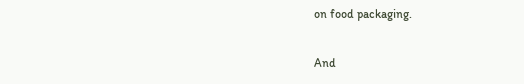on food packaging.

And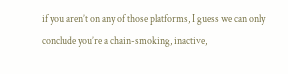if you aren’t on any of those platforms, I guess we can only conclude you’re a chain-smoking, inactive,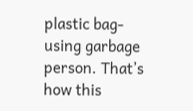plastic bag-using garbage person. That’s how this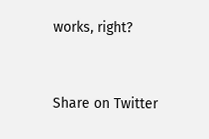works, right?


Share on Twitter